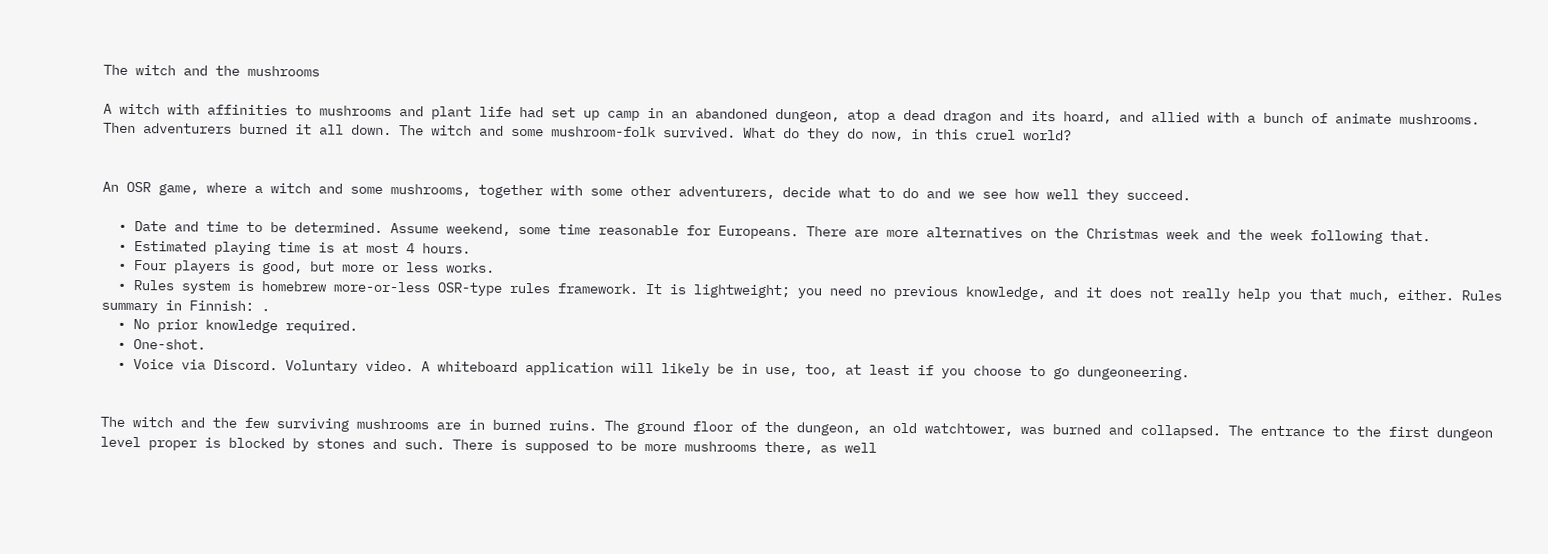The witch and the mushrooms

A witch with affinities to mushrooms and plant life had set up camp in an abandoned dungeon, atop a dead dragon and its hoard, and allied with a bunch of animate mushrooms. Then adventurers burned it all down. The witch and some mushroom-folk survived. What do they do now, in this cruel world?


An OSR game, where a witch and some mushrooms, together with some other adventurers, decide what to do and we see how well they succeed.

  • Date and time to be determined. Assume weekend, some time reasonable for Europeans. There are more alternatives on the Christmas week and the week following that.
  • Estimated playing time is at most 4 hours.
  • Four players is good, but more or less works.
  • Rules system is homebrew more-or-less OSR-type rules framework. It is lightweight; you need no previous knowledge, and it does not really help you that much, either. Rules summary in Finnish: .
  • No prior knowledge required.
  • One-shot.
  • Voice via Discord. Voluntary video. A whiteboard application will likely be in use, too, at least if you choose to go dungeoneering.


The witch and the few surviving mushrooms are in burned ruins. The ground floor of the dungeon, an old watchtower, was burned and collapsed. The entrance to the first dungeon level proper is blocked by stones and such. There is supposed to be more mushrooms there, as well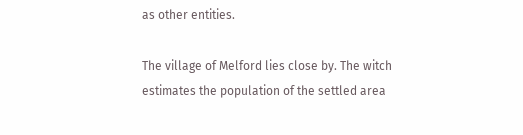as other entities.

The village of Melford lies close by. The witch estimates the population of the settled area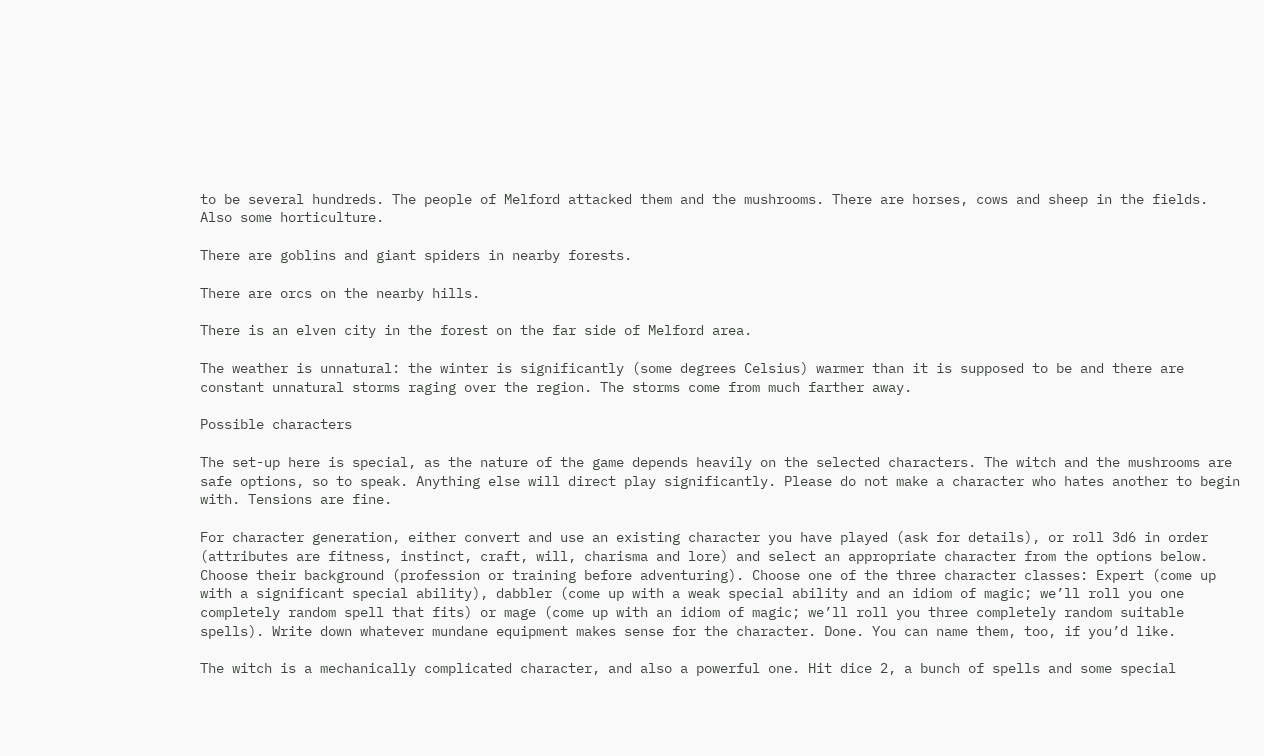to be several hundreds. The people of Melford attacked them and the mushrooms. There are horses, cows and sheep in the fields. Also some horticulture.

There are goblins and giant spiders in nearby forests.

There are orcs on the nearby hills.

There is an elven city in the forest on the far side of Melford area.

The weather is unnatural: the winter is significantly (some degrees Celsius) warmer than it is supposed to be and there are constant unnatural storms raging over the region. The storms come from much farther away.

Possible characters

The set-up here is special, as the nature of the game depends heavily on the selected characters. The witch and the mushrooms are safe options, so to speak. Anything else will direct play significantly. Please do not make a character who hates another to begin with. Tensions are fine.

For character generation, either convert and use an existing character you have played (ask for details), or roll 3d6 in order (attributes are fitness, instinct, craft, will, charisma and lore) and select an appropriate character from the options below. Choose their background (profession or training before adventuring). Choose one of the three character classes: Expert (come up with a significant special ability), dabbler (come up with a weak special ability and an idiom of magic; we’ll roll you one completely random spell that fits) or mage (come up with an idiom of magic; we’ll roll you three completely random suitable spells). Write down whatever mundane equipment makes sense for the character. Done. You can name them, too, if you’d like.

The witch is a mechanically complicated character, and also a powerful one. Hit dice 2, a bunch of spells and some special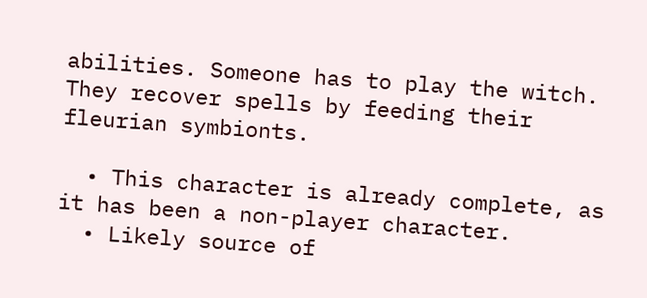abilities. Someone has to play the witch. They recover spells by feeding their fleurian symbionts.

  • This character is already complete, as it has been a non-player character.
  • Likely source of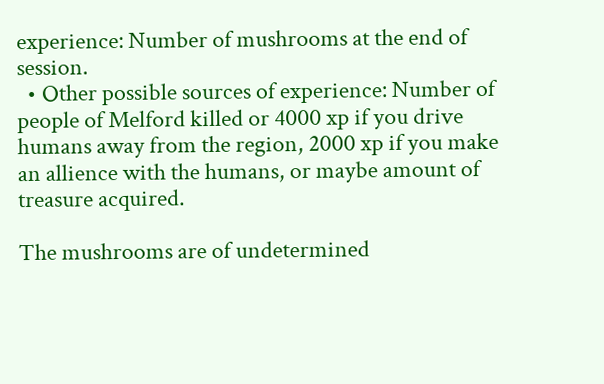experience: Number of mushrooms at the end of session.
  • Other possible sources of experience: Number of people of Melford killed or 4000 xp if you drive humans away from the region, 2000 xp if you make an allience with the humans, or maybe amount of treasure acquired.

The mushrooms are of undetermined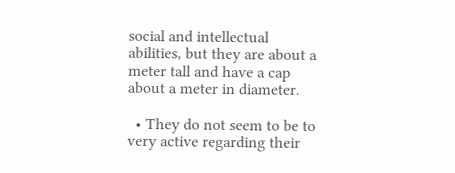social and intellectual abilities, but they are about a meter tall and have a cap about a meter in diameter.

  • They do not seem to be to very active regarding their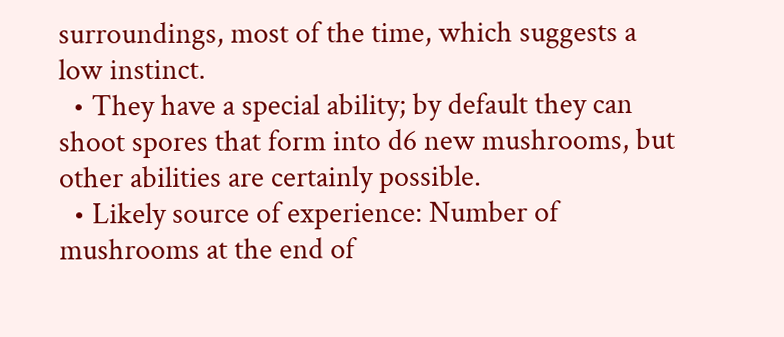surroundings, most of the time, which suggests a low instinct.
  • They have a special ability; by default they can shoot spores that form into d6 new mushrooms, but other abilities are certainly possible.
  • Likely source of experience: Number of mushrooms at the end of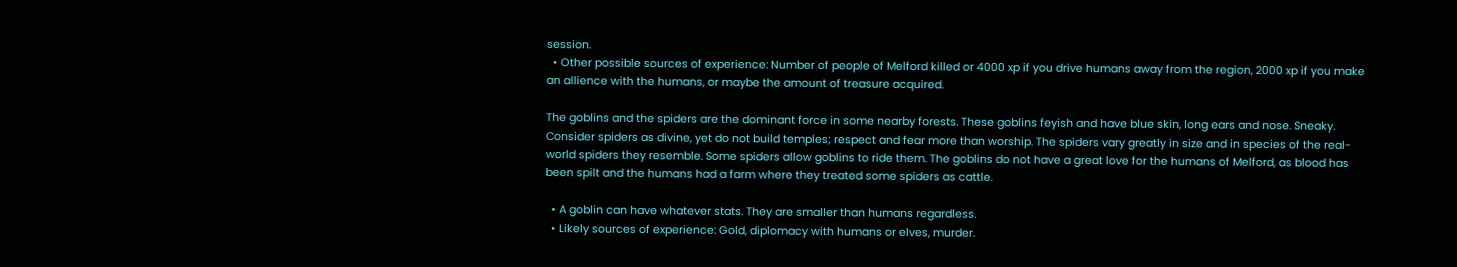session.
  • Other possible sources of experience: Number of people of Melford killed or 4000 xp if you drive humans away from the region, 2000 xp if you make an allience with the humans, or maybe the amount of treasure acquired.

The goblins and the spiders are the dominant force in some nearby forests. These goblins feyish and have blue skin, long ears and nose. Sneaky. Consider spiders as divine, yet do not build temples; respect and fear more than worship. The spiders vary greatly in size and in species of the real-world spiders they resemble. Some spiders allow goblins to ride them. The goblins do not have a great love for the humans of Melford, as blood has been spilt and the humans had a farm where they treated some spiders as cattle.

  • A goblin can have whatever stats. They are smaller than humans regardless.
  • Likely sources of experience: Gold, diplomacy with humans or elves, murder.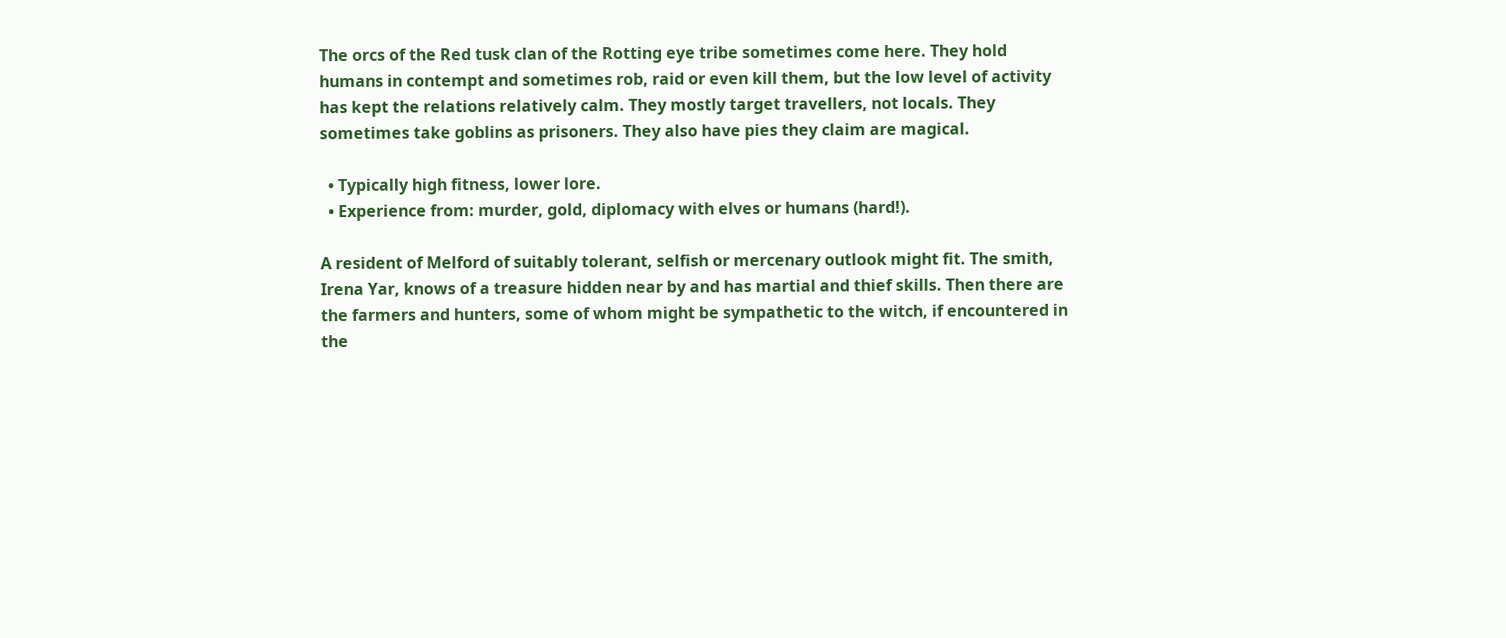The orcs of the Red tusk clan of the Rotting eye tribe sometimes come here. They hold humans in contempt and sometimes rob, raid or even kill them, but the low level of activity has kept the relations relatively calm. They mostly target travellers, not locals. They sometimes take goblins as prisoners. They also have pies they claim are magical.

  • Typically high fitness, lower lore.
  • Experience from: murder, gold, diplomacy with elves or humans (hard!).

A resident of Melford of suitably tolerant, selfish or mercenary outlook might fit. The smith, Irena Yar, knows of a treasure hidden near by and has martial and thief skills. Then there are the farmers and hunters, some of whom might be sympathetic to the witch, if encountered in the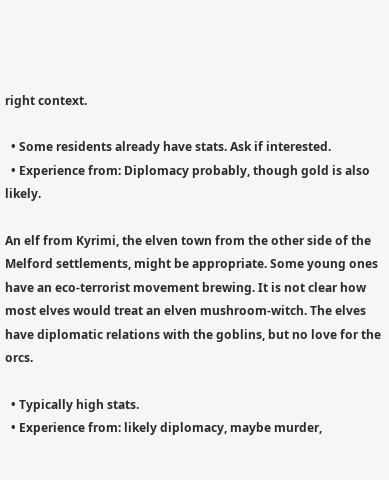right context.

  • Some residents already have stats. Ask if interested.
  • Experience from: Diplomacy probably, though gold is also likely.

An elf from Kyrimi, the elven town from the other side of the Melford settlements, might be appropriate. Some young ones have an eco-terrorist movement brewing. It is not clear how most elves would treat an elven mushroom-witch. The elves have diplomatic relations with the goblins, but no love for the orcs.

  • Typically high stats.
  • Experience from: likely diplomacy, maybe murder,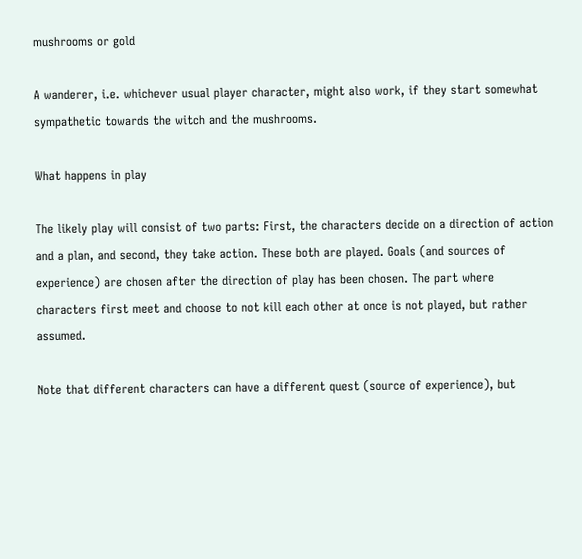mushrooms or gold

A wanderer, i.e. whichever usual player character, might also work, if they start somewhat sympathetic towards the witch and the mushrooms.

What happens in play

The likely play will consist of two parts: First, the characters decide on a direction of action and a plan, and second, they take action. These both are played. Goals (and sources of experience) are chosen after the direction of play has been chosen. The part where characters first meet and choose to not kill each other at once is not played, but rather assumed.

Note that different characters can have a different quest (source of experience), but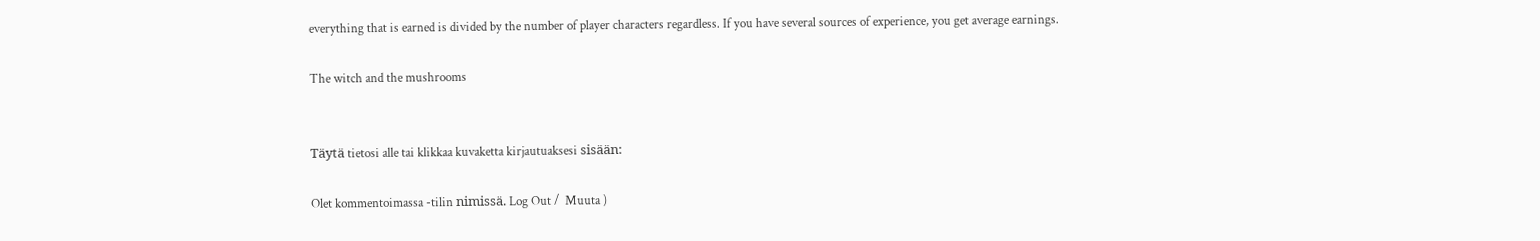everything that is earned is divided by the number of player characters regardless. If you have several sources of experience, you get average earnings.

The witch and the mushrooms


Täytä tietosi alle tai klikkaa kuvaketta kirjautuaksesi sisään:

Olet kommentoimassa -tilin nimissä. Log Out /  Muuta )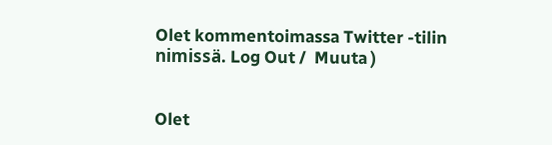Olet kommentoimassa Twitter -tilin nimissä. Log Out /  Muuta )


Olet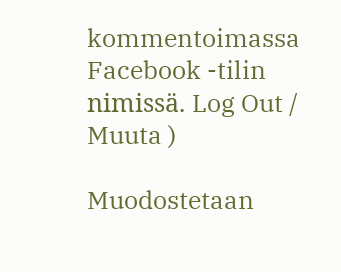kommentoimassa Facebook -tilin nimissä. Log Out /  Muuta )

Muodostetaan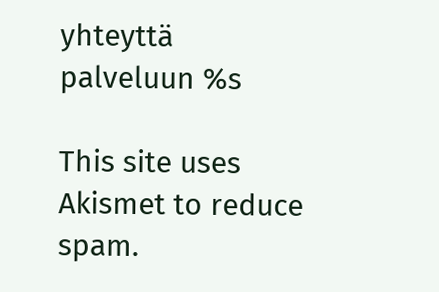yhteyttä palveluun %s

This site uses Akismet to reduce spam.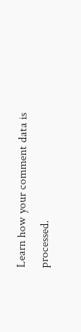Learn how your comment data is processed.